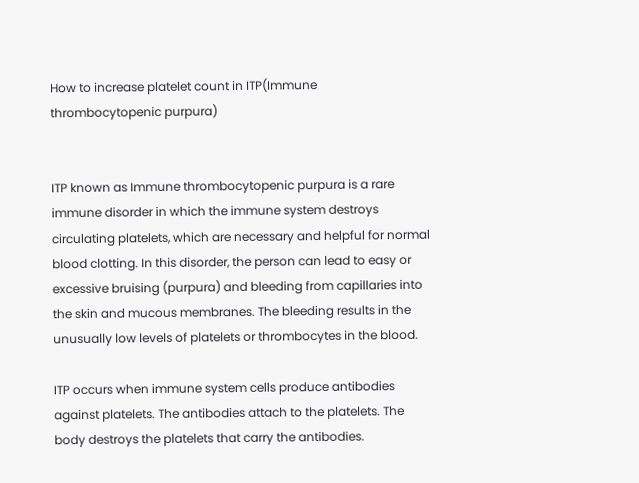How to increase platelet count in ITP(Immune thrombocytopenic purpura)


ITP known as Immune thrombocytopenic purpura is a rare immune disorder in which the immune system destroys circulating platelets, which are necessary and helpful for normal blood clotting. In this disorder, the person can lead to easy or excessive bruising (purpura) and bleeding from capillaries into the skin and mucous membranes. The bleeding results in the unusually low levels of platelets or thrombocytes in the blood.

ITP occurs when immune system cells produce antibodies against platelets. The antibodies attach to the platelets. The body destroys the platelets that carry the antibodies.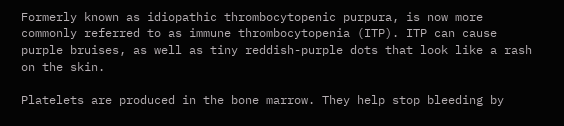Formerly known as idiopathic thrombocytopenic purpura, is now more commonly referred to as immune thrombocytopenia (ITP). ITP can cause purple bruises, as well as tiny reddish-purple dots that look like a rash on the skin.

Platelets are produced in the bone marrow. They help stop bleeding by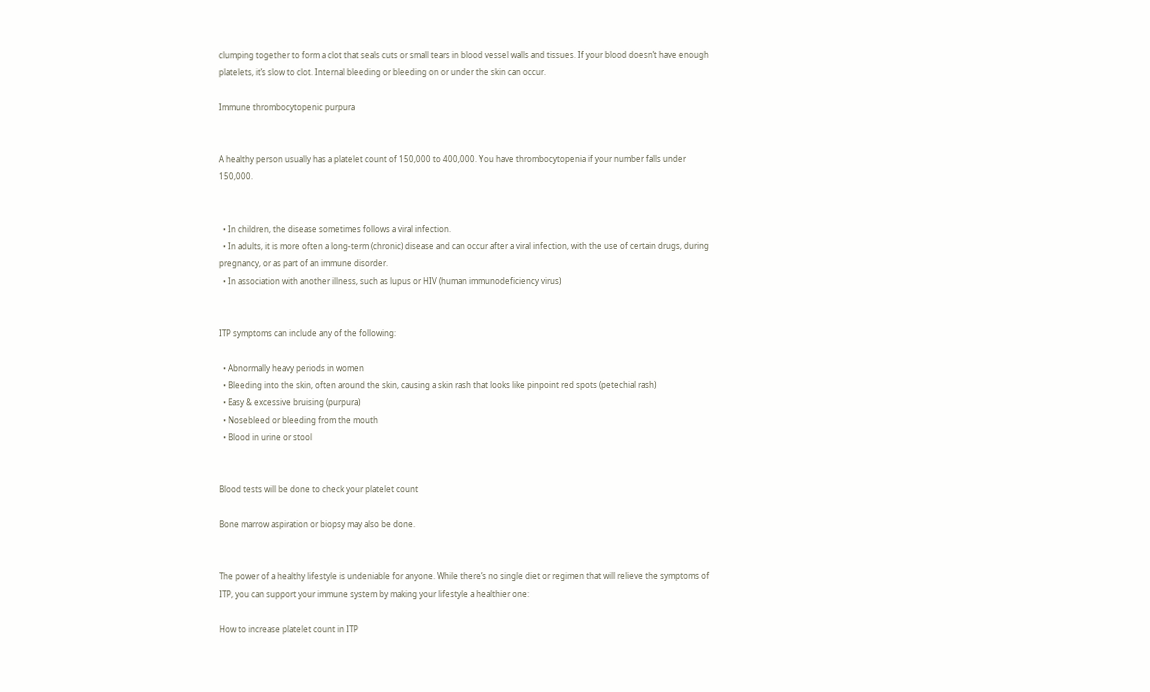clumping together to form a clot that seals cuts or small tears in blood vessel walls and tissues. If your blood doesn’t have enough platelets, it’s slow to clot. Internal bleeding or bleeding on or under the skin can occur.

Immune thrombocytopenic purpura


A healthy person usually has a platelet count of 150,000 to 400,000. You have thrombocytopenia if your number falls under 150,000.


  • In children, the disease sometimes follows a viral infection.
  • In adults, it is more often a long-term (chronic) disease and can occur after a viral infection, with the use of certain drugs, during pregnancy, or as part of an immune disorder.
  • In association with another illness, such as lupus or HIV (human immunodeficiency virus)


ITP symptoms can include any of the following:

  • Abnormally heavy periods in women
  • Bleeding into the skin, often around the skin, causing a skin rash that looks like pinpoint red spots (petechial rash)
  • Easy & excessive bruising (purpura)
  • Nosebleed or bleeding from the mouth
  • Blood in urine or stool


Blood tests will be done to check your platelet count

Bone marrow aspiration or biopsy may also be done.


The power of a healthy lifestyle is undeniable for anyone. While there’s no single diet or regimen that will relieve the symptoms of ITP, you can support your immune system by making your lifestyle a healthier one:

How to increase platelet count in ITP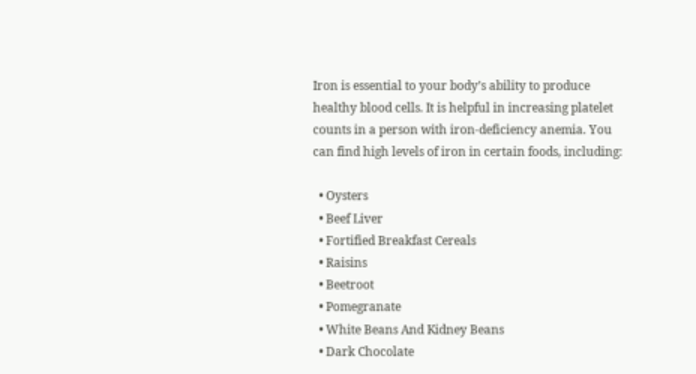Iron is essential to your body’s ability to produce healthy blood cells. It is helpful in increasing platelet counts in a person with iron-deficiency anemia. You can find high levels of iron in certain foods, including:

  • Oysters
  • Beef Liver
  • Fortified Breakfast Cereals
  • Raisins
  • Beetroot
  • Pomegranate
  • White Beans And Kidney Beans
  • Dark Chocolate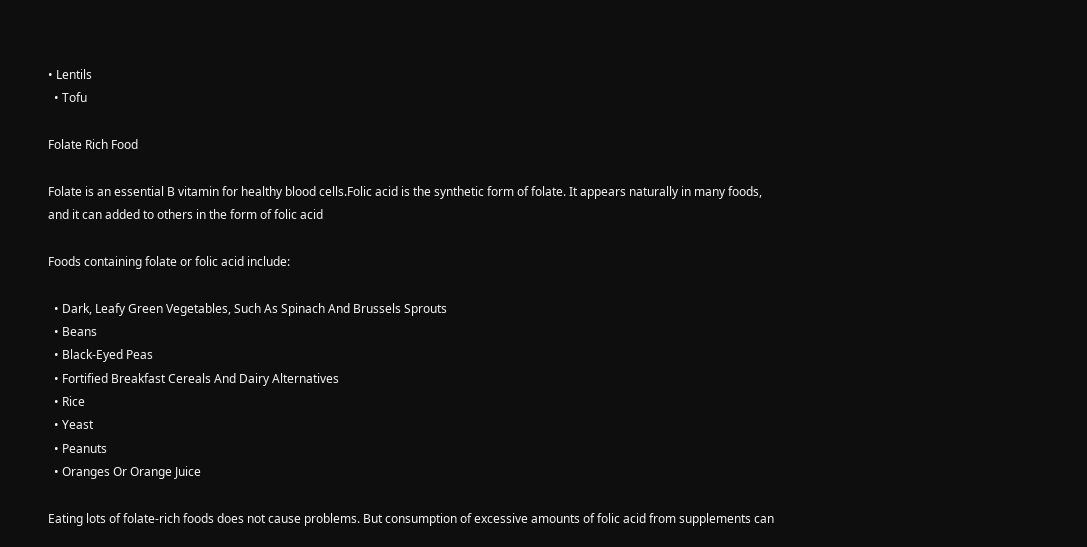• Lentils
  • Tofu

Folate Rich Food

Folate is an essential B vitamin for healthy blood cells.Folic acid is the synthetic form of folate. It appears naturally in many foods, and it can added to others in the form of folic acid

Foods containing folate or folic acid include:

  • Dark, Leafy Green Vegetables, Such As Spinach And Brussels Sprouts
  • Beans
  • Black-Eyed Peas
  • Fortified Breakfast Cereals And Dairy Alternatives
  • Rice
  • Yeast
  • Peanuts
  • Oranges Or Orange Juice

Eating lots of folate-rich foods does not cause problems. But consumption of excessive amounts of folic acid from supplements can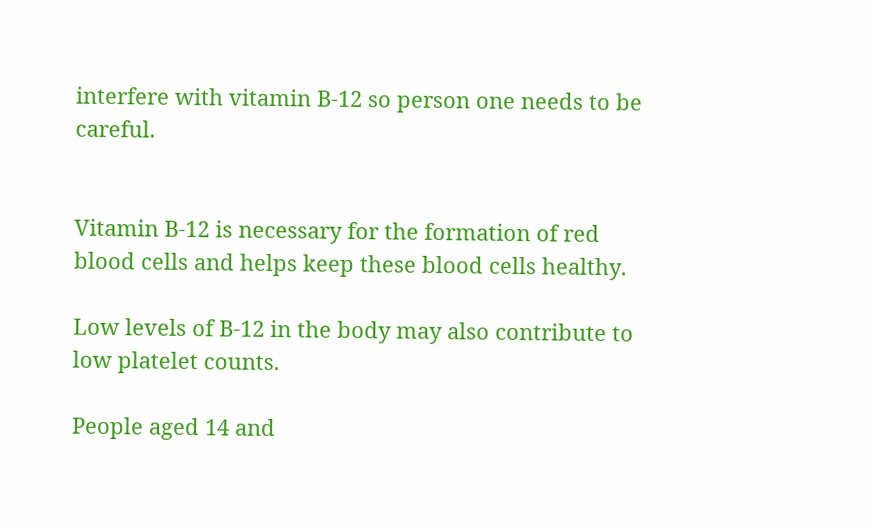interfere with vitamin B-12 so person one needs to be careful.


Vitamin B-12 is necessary for the formation of red blood cells and helps keep these blood cells healthy.

Low levels of B-12 in the body may also contribute to low platelet counts.

People aged 14 and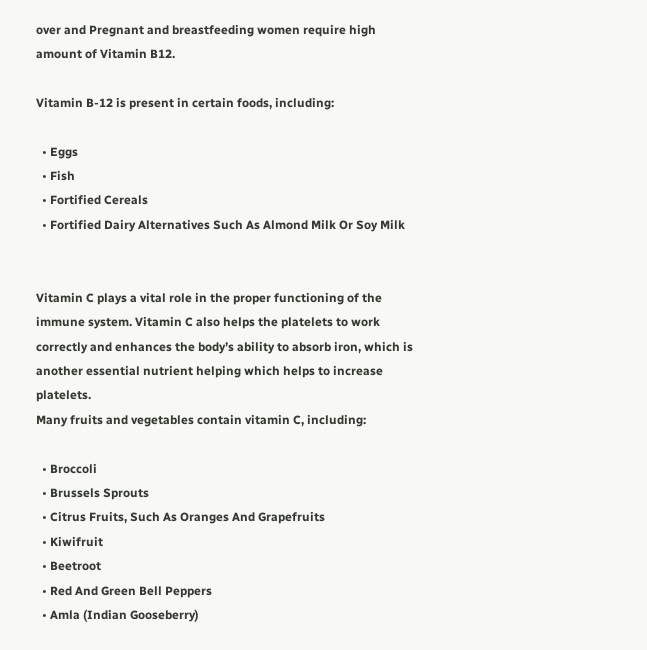over and Pregnant and breastfeeding women require high amount of Vitamin B12.

Vitamin B-12 is present in certain foods, including:

  • Eggs
  • Fish
  • Fortified Cereals
  • Fortified Dairy Alternatives Such As Almond Milk Or Soy Milk


Vitamin C plays a vital role in the proper functioning of the immune system. Vitamin C also helps the platelets to work correctly and enhances the body’s ability to absorb iron, which is another essential nutrient helping which helps to increase platelets.
Many fruits and vegetables contain vitamin C, including:

  • Broccoli
  • Brussels Sprouts
  • Citrus Fruits, Such As Oranges And Grapefruits
  • Kiwifruit
  • Beetroot
  • Red And Green Bell Peppers
  • Amla (Indian Gooseberry)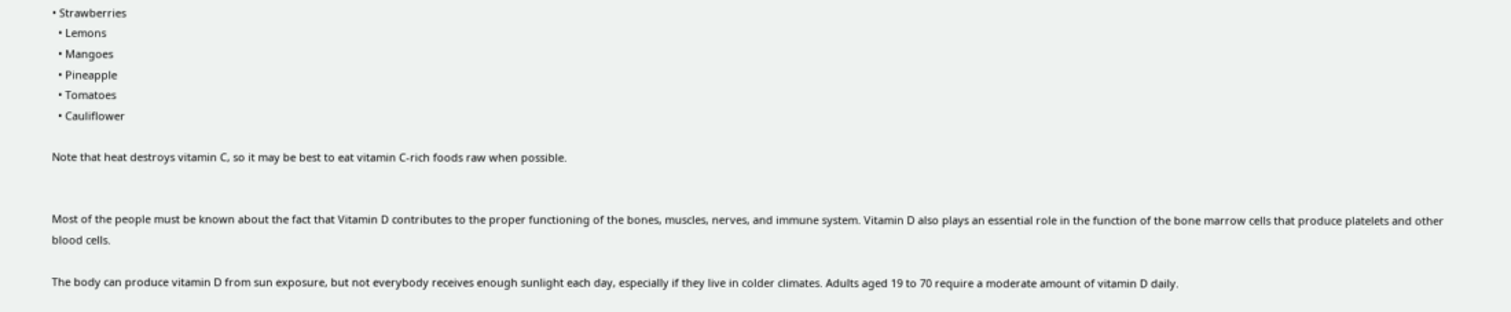• Strawberries
  • Lemons
  • Mangoes
  • Pineapple
  • Tomatoes
  • Cauliflower

Note that heat destroys vitamin C, so it may be best to eat vitamin C-rich foods raw when possible.


Most of the people must be known about the fact that Vitamin D contributes to the proper functioning of the bones, muscles, nerves, and immune system. Vitamin D also plays an essential role in the function of the bone marrow cells that produce platelets and other blood cells.

The body can produce vitamin D from sun exposure, but not everybody receives enough sunlight each day, especially if they live in colder climates. Adults aged 19 to 70 require a moderate amount of vitamin D daily.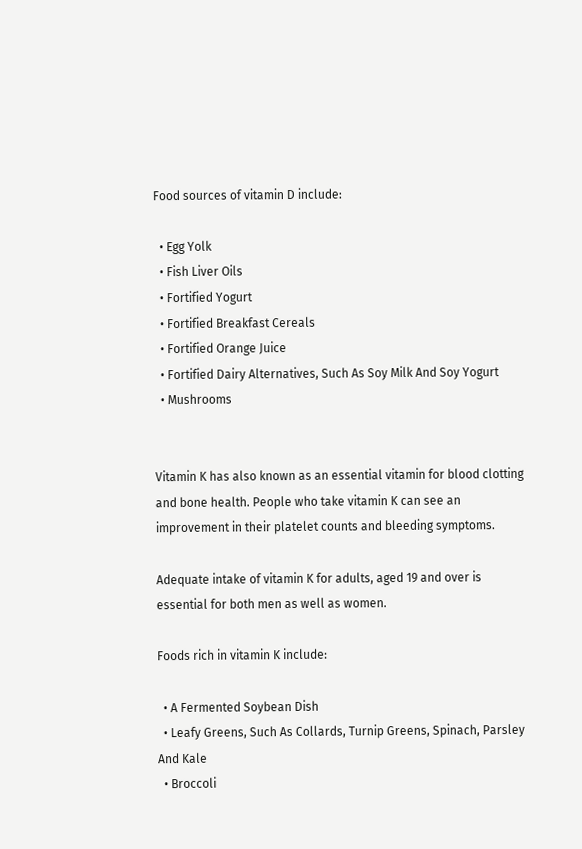Food sources of vitamin D include:

  • Egg Yolk
  • Fish Liver Oils
  • Fortified Yogurt
  • Fortified Breakfast Cereals
  • Fortified Orange Juice
  • Fortified Dairy Alternatives, Such As Soy Milk And Soy Yogurt
  • Mushrooms


Vitamin K has also known as an essential vitamin for blood clotting and bone health. People who take vitamin K can see an improvement in their platelet counts and bleeding symptoms.

Adequate intake of vitamin K for adults, aged 19 and over is essential for both men as well as women.

Foods rich in vitamin K include:

  • A Fermented Soybean Dish
  • Leafy Greens, Such As Collards, Turnip Greens, Spinach, Parsley And Kale
  • Broccoli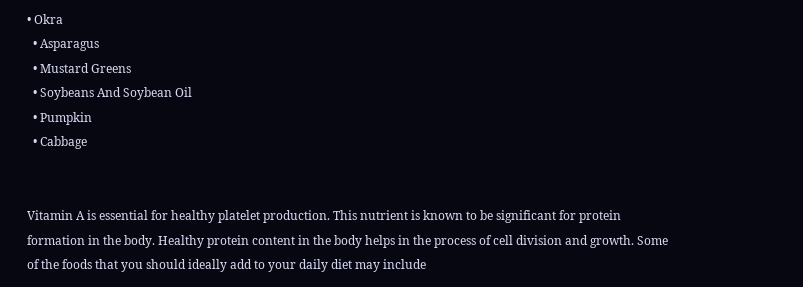• Okra
  • Asparagus
  • Mustard Greens
  • Soybeans And Soybean Oil
  • Pumpkin
  • Cabbage


Vitamin A is essential for healthy platelet production. This nutrient is known to be significant for protein formation in the body. Healthy protein content in the body helps in the process of cell division and growth. Some of the foods that you should ideally add to your daily diet may include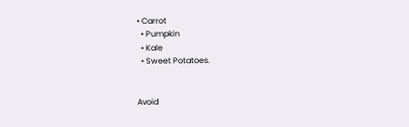• Carrot
  • Pumpkin
  • Kale
  • Sweet Potatoes.


Avoid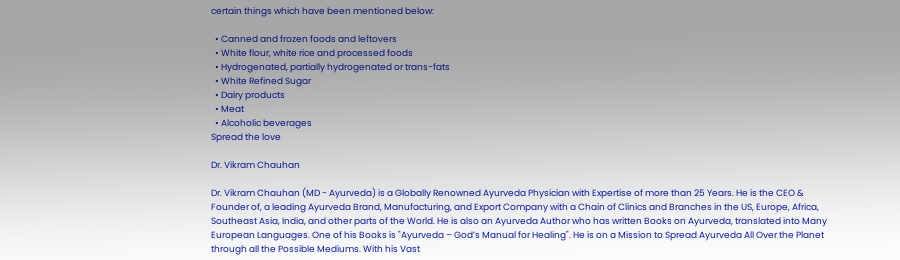certain things which have been mentioned below:

  • Canned and frozen foods and leftovers
  • White flour, white rice and processed foods
  • Hydrogenated, partially hydrogenated or trans-fats
  • White Refined Sugar
  • Dairy products
  • Meat
  • Alcoholic beverages
Spread the love

Dr. Vikram Chauhan

Dr. Vikram Chauhan (MD - Ayurveda) is a Globally Renowned Ayurveda Physician with Expertise of more than 25 Years. He is the CEO & Founder of, a leading Ayurveda Brand, Manufacturing, and Export Company with a Chain of Clinics and Branches in the US, Europe, Africa, Southeast Asia, India, and other parts of the World. He is also an Ayurveda Author who has written Books on Ayurveda, translated into Many European Languages. One of his Books is "Ayurveda – God’s Manual for Healing". He is on a Mission to Spread Ayurveda All Over the Planet through all the Possible Mediums. With his Vast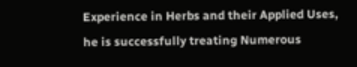Experience in Herbs and their Applied Uses, he is successfully treating Numerous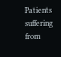Patients suffering from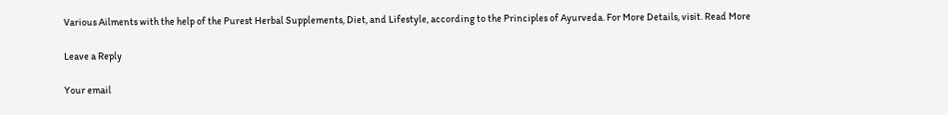Various Ailments with the help of the Purest Herbal Supplements, Diet, and Lifestyle, according to the Principles of Ayurveda. For More Details, visit. Read More

Leave a Reply

Your email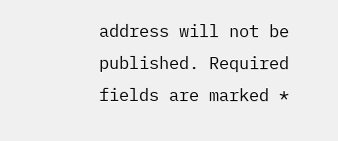address will not be published. Required fields are marked *